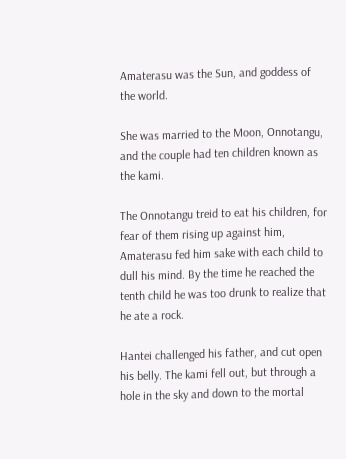Amaterasu was the Sun, and goddess of the world.

She was married to the Moon, Onnotangu, and the couple had ten children known as the kami.

The Onnotangu treid to eat his children, for fear of them rising up against him, Amaterasu fed him sake with each child to dull his mind. By the time he reached the tenth child he was too drunk to realize that he ate a rock.

Hantei challenged his father, and cut open his belly. The kami fell out, but through a hole in the sky and down to the mortal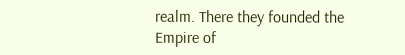realm. There they founded the Empire of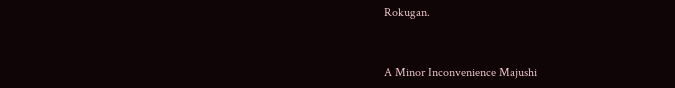Rokugan.


A Minor Inconvenience Majushi